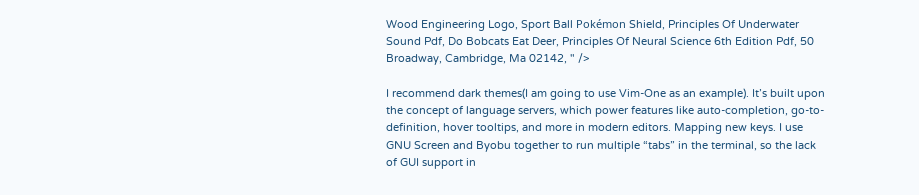Wood Engineering Logo, Sport Ball Pokémon Shield, Principles Of Underwater Sound Pdf, Do Bobcats Eat Deer, Principles Of Neural Science 6th Edition Pdf, 50 Broadway, Cambridge, Ma 02142, " />

I recommend dark themes(I am going to use Vim-One as an example). It’s built upon the concept of language servers, which power features like auto-completion, go-to-definition, hover tooltips, and more in modern editors. Mapping new keys. I use GNU Screen and Byobu together to run multiple “tabs” in the terminal, so the lack of GUI support in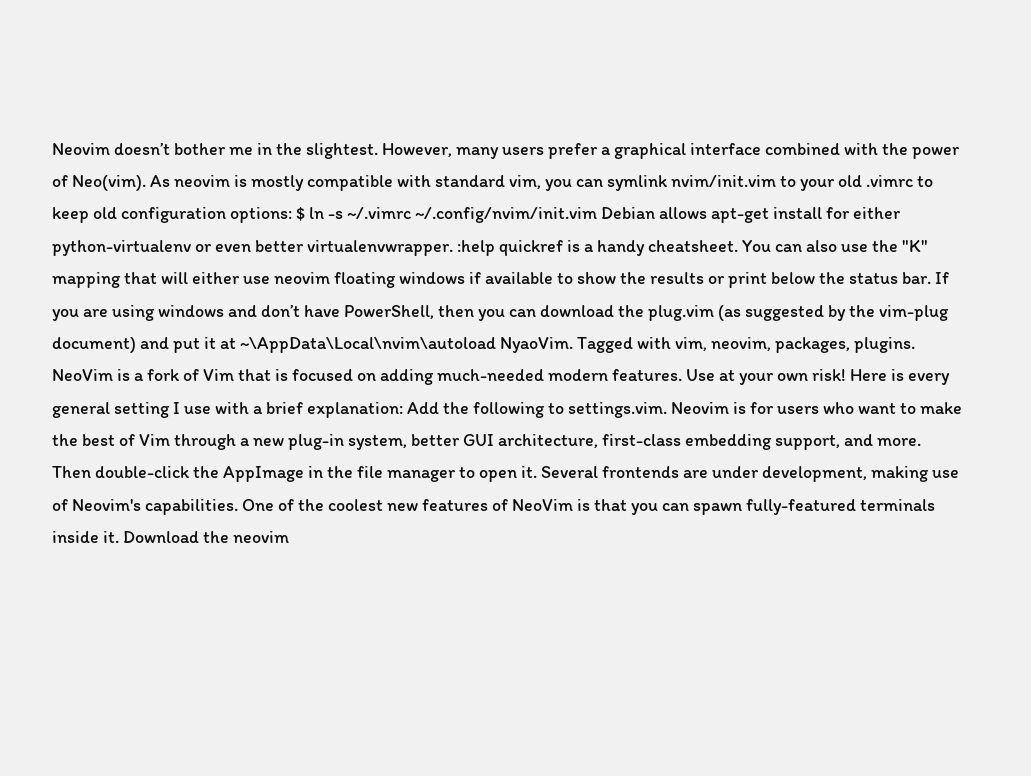Neovim doesn’t bother me in the slightest. However, many users prefer a graphical interface combined with the power of Neo(vim). As neovim is mostly compatible with standard vim, you can symlink nvim/init.vim to your old .vimrc to keep old configuration options: $ ln -s ~/.vimrc ~/.config/nvim/init.vim Debian allows apt-get install for either python-virtualenv or even better virtualenvwrapper. :help quickref is a handy cheatsheet. You can also use the "K" mapping that will either use neovim floating windows if available to show the results or print below the status bar. If you are using windows and don’t have PowerShell, then you can download the plug.vim (as suggested by the vim-plug document) and put it at ~\AppData\Local\nvim\autoload NyaoVim. Tagged with vim, neovim, packages, plugins. NeoVim is a fork of Vim that is focused on adding much-needed modern features. Use at your own risk! Here is every general setting I use with a brief explanation: Add the following to settings.vim. Neovim is for users who want to make the best of Vim through a new plug-in system, better GUI architecture, first-class embedding support, and more. Then double-click the AppImage in the file manager to open it. Several frontends are under development, making use of Neovim's capabilities. One of the coolest new features of NeoVim is that you can spawn fully-featured terminals inside it. Download the neovim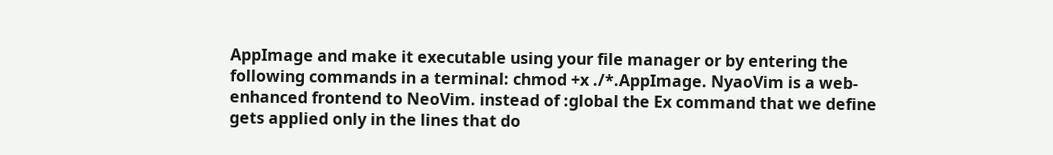AppImage and make it executable using your file manager or by entering the following commands in a terminal: chmod +x ./*.AppImage. NyaoVim is a web-enhanced frontend to NeoVim. instead of :global the Ex command that we define gets applied only in the lines that do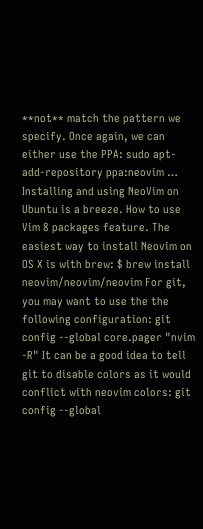**not** match the pattern we specify. Once again, we can either use the PPA: sudo apt-add-repository ppa:neovim … Installing and using NeoVim on Ubuntu is a breeze. How to use Vim 8 packages feature. The easiest way to install Neovim on OS X is with brew: $ brew install neovim/neovim/neovim For git, you may want to use the the following configuration: git config --global core.pager "nvim -R" It can be a good idea to tell git to disable colors as it would conflict with neovim colors: git config --global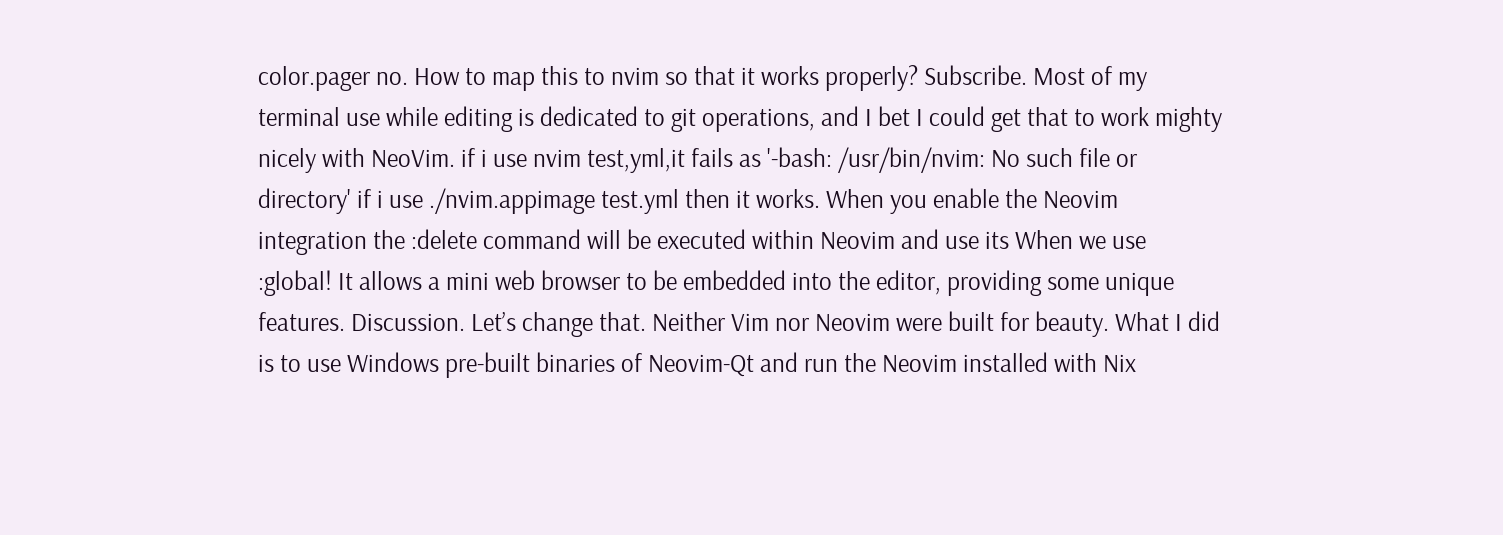color.pager no. How to map this to nvim so that it works properly? Subscribe. Most of my terminal use while editing is dedicated to git operations, and I bet I could get that to work mighty nicely with NeoVim. if i use nvim test,yml,it fails as '-bash: /usr/bin/nvim: No such file or directory' if i use ./nvim.appimage test.yml then it works. When you enable the Neovim integration the :delete command will be executed within Neovim and use its When we use :global! It allows a mini web browser to be embedded into the editor, providing some unique features. Discussion. Let’s change that. Neither Vim nor Neovim were built for beauty. What I did is to use Windows pre-built binaries of Neovim-Qt and run the Neovim installed with Nix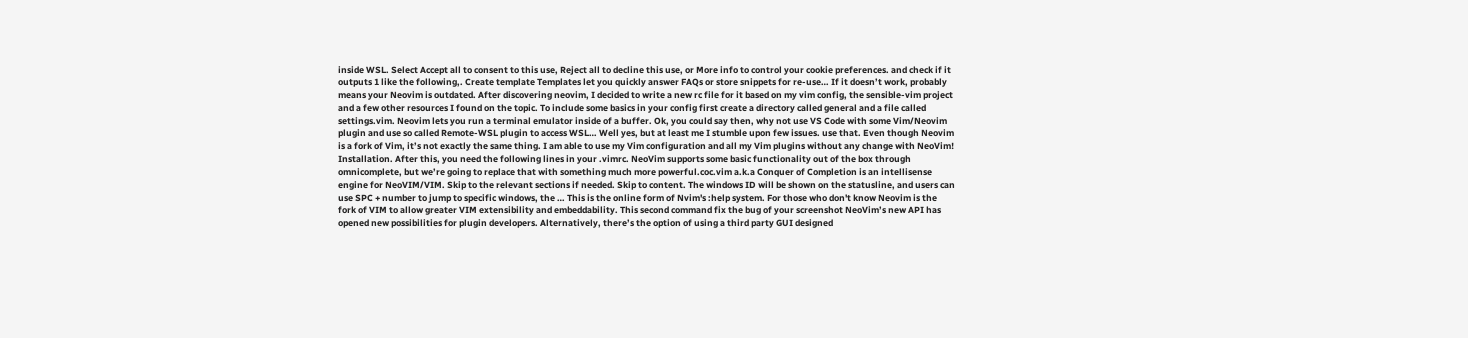inside WSL. Select Accept all to consent to this use, Reject all to decline this use, or More info to control your cookie preferences. and check if it outputs 1 like the following,. Create template Templates let you quickly answer FAQs or store snippets for re-use… If it doesn’t work, probably means your Neovim is outdated. After discovering neovim, I decided to write a new rc file for it based on my vim config, the sensible-vim project and a few other resources I found on the topic. To include some basics in your config first create a directory called general and a file called settings.vim. Neovim lets you run a terminal emulator inside of a buffer. Ok, you could say then, why not use VS Code with some Vim/Neovim plugin and use so called Remote-WSL plugin to access WSL… Well yes, but at least me I stumble upon few issues. use that. Even though Neovim is a fork of Vim, it’s not exactly the same thing. I am able to use my Vim configuration and all my Vim plugins without any change with NeoVim! Installation. After this, you need the following lines in your .vimrc. NeoVim supports some basic functionality out of the box through omnicomplete, but we’re going to replace that with something much more powerful.coc.vim a.k.a Conquer of Completion is an intellisense engine for NeoVIM/VIM. Skip to the relevant sections if needed. Skip to content. The windows ID will be shown on the statusline, and users can use SPC + number to jump to specific windows, the … This is the online form of Nvim's :help system. For those who don't know Neovim is the fork of VIM to allow greater VIM extensibility and embeddability. This second command fix the bug of your screenshot NeoVim’s new API has opened new possibilities for plugin developers. Alternatively, there’s the option of using a third party GUI designed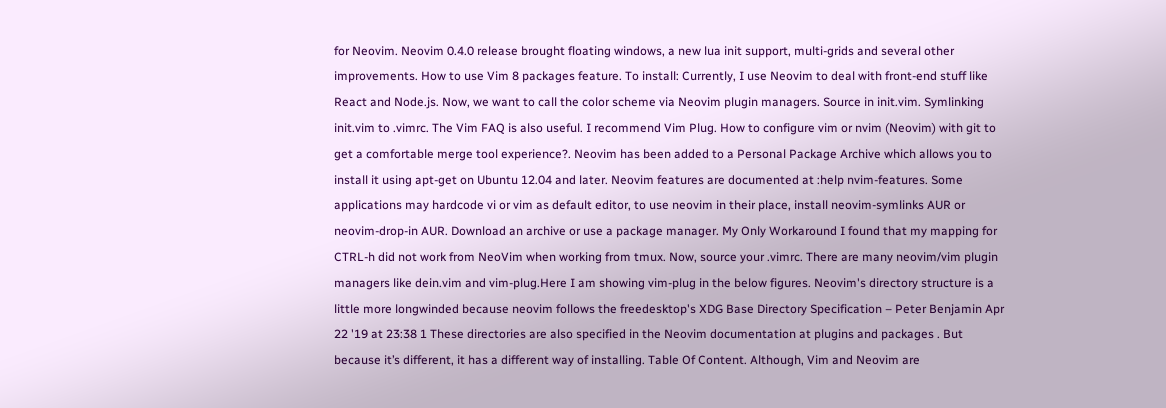for Neovim. Neovim 0.4.0 release brought floating windows, a new lua init support, multi-grids and several other improvements. How to use Vim 8 packages feature. To install: Currently, I use Neovim to deal with front-end stuff like React and Node.js. Now, we want to call the color scheme via Neovim plugin managers. Source in init.vim. Symlinking init.vim to .vimrc. The Vim FAQ is also useful. I recommend Vim Plug. How to configure vim or nvim (Neovim) with git to get a comfortable merge tool experience?. Neovim has been added to a Personal Package Archive which allows you to install it using apt-get on Ubuntu 12.04 and later. Neovim features are documented at :help nvim-features. Some applications may hardcode vi or vim as default editor, to use neovim in their place, install neovim-symlinks AUR or neovim-drop-in AUR. Download an archive or use a package manager. My Only Workaround I found that my mapping for CTRL-h did not work from NeoVim when working from tmux. Now, source your .vimrc. There are many neovim/vim plugin managers like dein.vim and vim-plug.Here I am showing vim-plug in the below figures. Neovim's directory structure is a little more longwinded because neovim follows the freedesktop's XDG Base Directory Specification – Peter Benjamin Apr 22 '19 at 23:38 1 These directories are also specified in the Neovim documentation at plugins and packages . But because it’s different, it has a different way of installing. Table Of Content. Although, Vim and Neovim are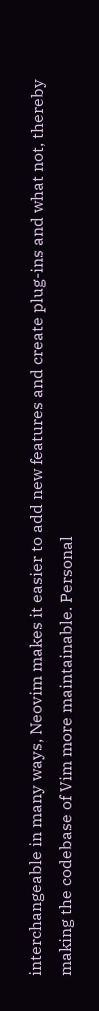interchangeable in many ways, Neovim makes it easier to add new features and create plug-ins and what not, thereby making the codebase of Vim more maintainable. Personal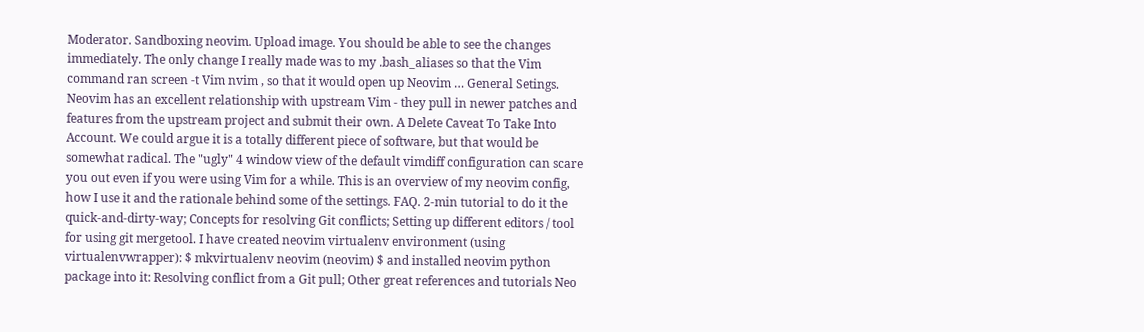Moderator. Sandboxing neovim. Upload image. You should be able to see the changes immediately. The only change I really made was to my .bash_aliases so that the Vim command ran screen -t Vim nvim , so that it would open up Neovim … General Setings. Neovim has an excellent relationship with upstream Vim - they pull in newer patches and features from the upstream project and submit their own. A Delete Caveat To Take Into Account. We could argue it is a totally different piece of software, but that would be somewhat radical. The "ugly" 4 window view of the default vimdiff configuration can scare you out even if you were using Vim for a while. This is an overview of my neovim config, how I use it and the rationale behind some of the settings. FAQ. 2-min tutorial to do it the quick-and-dirty-way; Concepts for resolving Git conflicts; Setting up different editors / tool for using git mergetool. I have created neovim virtualenv environment (using virtualenvwrapper): $ mkvirtualenv neovim (neovim) $ and installed neovim python package into it: Resolving conflict from a Git pull; Other great references and tutorials Neo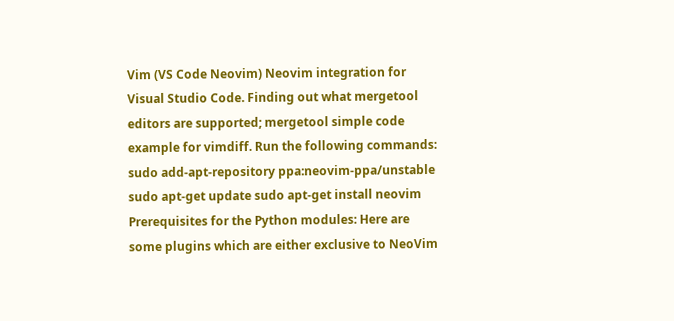Vim (VS Code Neovim) Neovim integration for Visual Studio Code. Finding out what mergetool editors are supported; mergetool simple code example for vimdiff. Run the following commands: sudo add-apt-repository ppa:neovim-ppa/unstable sudo apt-get update sudo apt-get install neovim Prerequisites for the Python modules: Here are some plugins which are either exclusive to NeoVim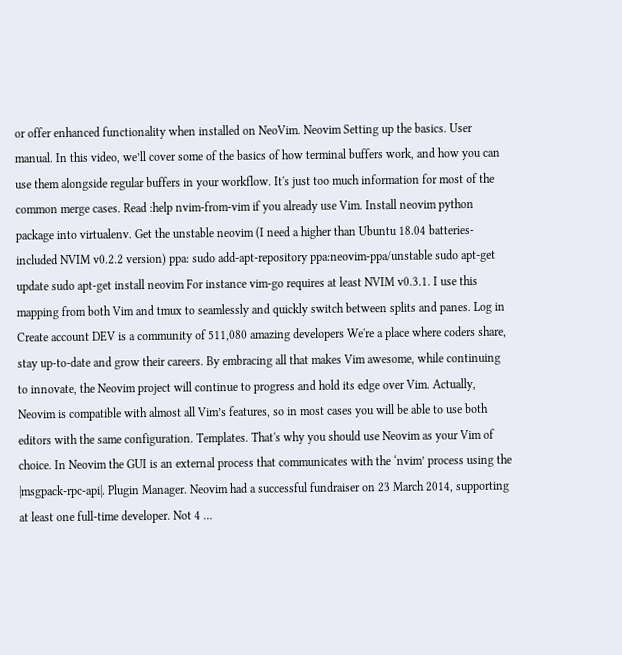or offer enhanced functionality when installed on NeoVim. Neovim Setting up the basics. User manual. In this video, we’ll cover some of the basics of how terminal buffers work, and how you can use them alongside regular buffers in your workflow. It's just too much information for most of the common merge cases. Read :help nvim-from-vim if you already use Vim. Install neovim python package into virtualenv. Get the unstable neovim (I need a higher than Ubuntu 18.04 batteries-included NVIM v0.2.2 version) ppa: sudo add-apt-repository ppa:neovim-ppa/unstable sudo apt-get update sudo apt-get install neovim For instance vim-go requires at least NVIM v0.3.1. I use this mapping from both Vim and tmux to seamlessly and quickly switch between splits and panes. Log in Create account DEV is a community of 511,080 amazing developers We're a place where coders share, stay up-to-date and grow their careers. By embracing all that makes Vim awesome, while continuing to innovate, the Neovim project will continue to progress and hold its edge over Vim. Actually, Neovim is compatible with almost all Vim’s features, so in most cases you will be able to use both editors with the same configuration. Templates. That's why you should use Neovim as your Vim of choice. In Neovim the GUI is an external process that communicates with the ‘nvim’ process using the |msgpack-rpc-api|. Plugin Manager. Neovim had a successful fundraiser on 23 March 2014, supporting at least one full-time developer. Not 4 …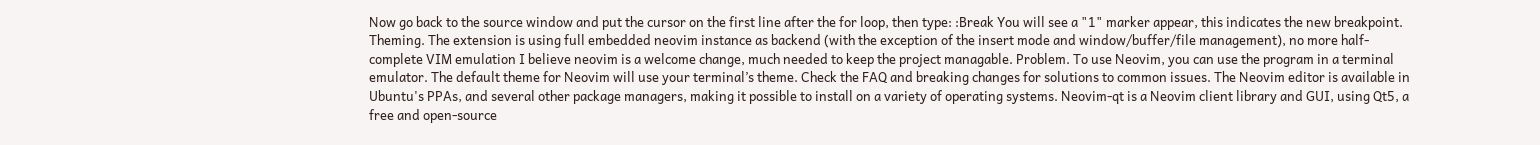Now go back to the source window and put the cursor on the first line after the for loop, then type: :Break You will see a "1" marker appear, this indicates the new breakpoint. Theming. The extension is using full embedded neovim instance as backend (with the exception of the insert mode and window/buffer/file management), no more half-complete VIM emulation I believe neovim is a welcome change, much needed to keep the project managable. Problem. To use Neovim, you can use the program in a terminal emulator. The default theme for Neovim will use your terminal’s theme. Check the FAQ and breaking changes for solutions to common issues. The Neovim editor is available in Ubuntu's PPAs, and several other package managers, making it possible to install on a variety of operating systems. Neovim-qt is a Neovim client library and GUI, using Qt5, a free and open-source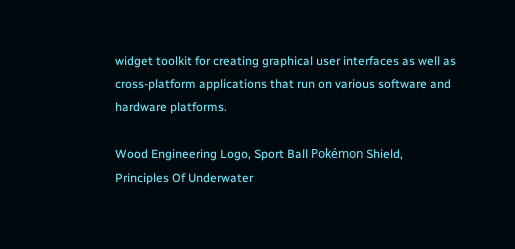widget toolkit for creating graphical user interfaces as well as cross-platform applications that run on various software and hardware platforms.

Wood Engineering Logo, Sport Ball Pokémon Shield, Principles Of Underwater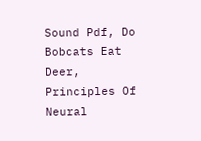Sound Pdf, Do Bobcats Eat Deer, Principles Of Neural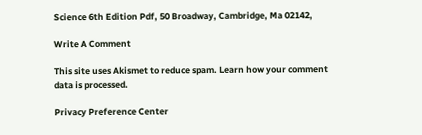Science 6th Edition Pdf, 50 Broadway, Cambridge, Ma 02142,

Write A Comment

This site uses Akismet to reduce spam. Learn how your comment data is processed.

Privacy Preference Center